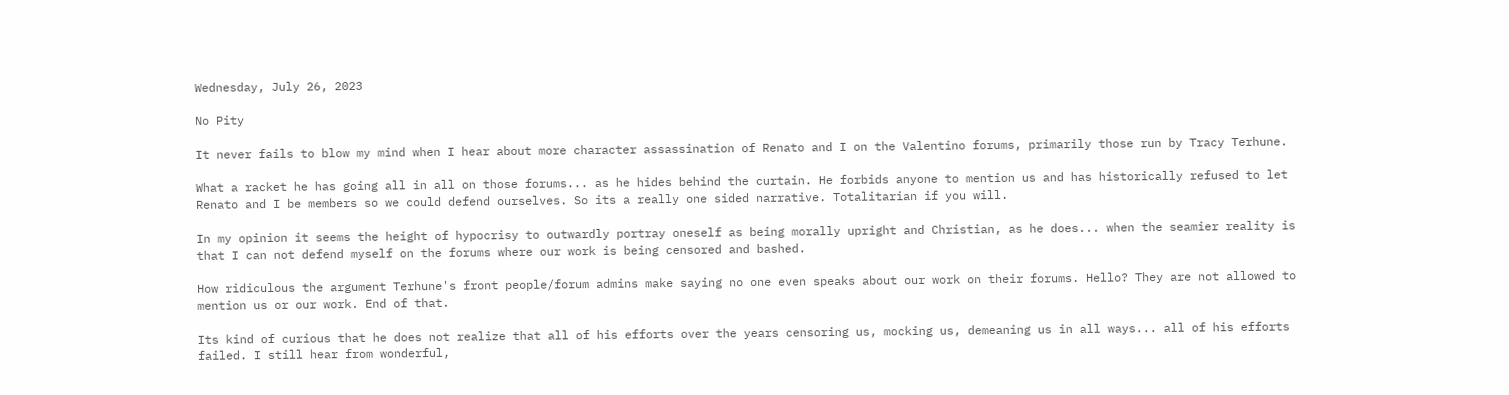Wednesday, July 26, 2023

No Pity

It never fails to blow my mind when I hear about more character assassination of Renato and I on the Valentino forums, primarily those run by Tracy Terhune.

What a racket he has going all in all on those forums... as he hides behind the curtain. He forbids anyone to mention us and has historically refused to let Renato and I be members so we could defend ourselves. So its a really one sided narrative. Totalitarian if you will.

In my opinion it seems the height of hypocrisy to outwardly portray oneself as being morally upright and Christian, as he does... when the seamier reality is that I can not defend myself on the forums where our work is being censored and bashed.

How ridiculous the argument Terhune's front people/forum admins make saying no one even speaks about our work on their forums. Hello? They are not allowed to mention us or our work. End of that.

Its kind of curious that he does not realize that all of his efforts over the years censoring us, mocking us, demeaning us in all ways... all of his efforts failed. I still hear from wonderful,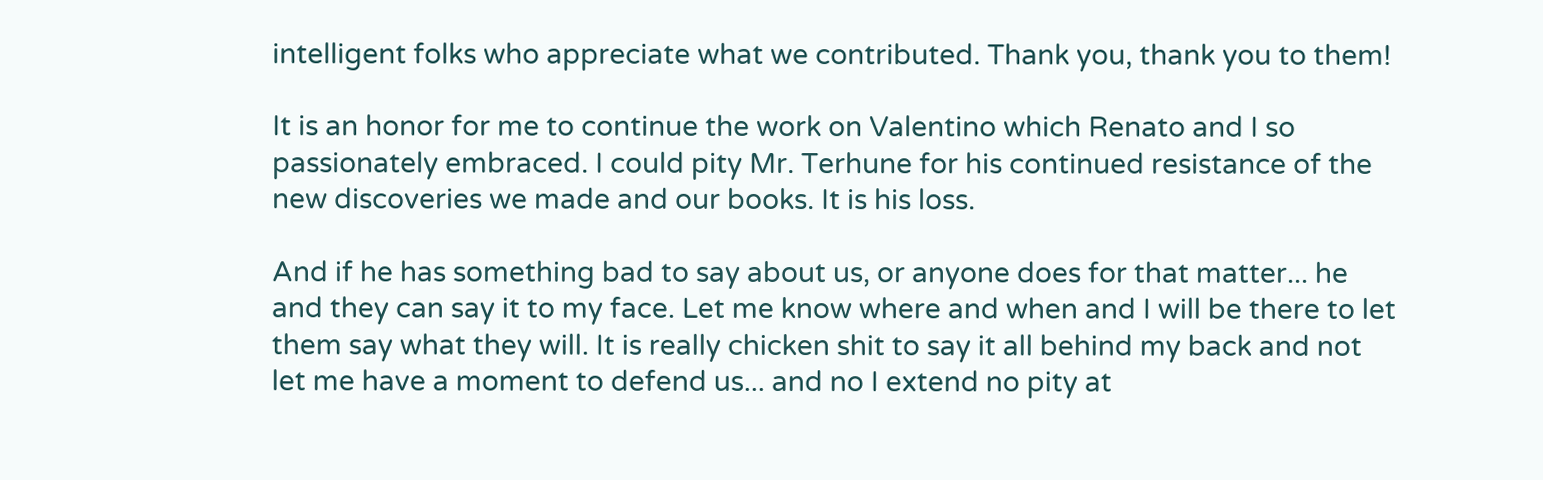intelligent folks who appreciate what we contributed. Thank you, thank you to them!

It is an honor for me to continue the work on Valentino which Renato and I so passionately embraced. I could pity Mr. Terhune for his continued resistance of the new discoveries we made and our books. It is his loss.

And if he has something bad to say about us, or anyone does for that matter... he and they can say it to my face. Let me know where and when and I will be there to let them say what they will. It is really chicken shit to say it all behind my back and not let me have a moment to defend us... and no I extend no pity at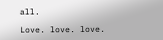all.

Love. love. love.